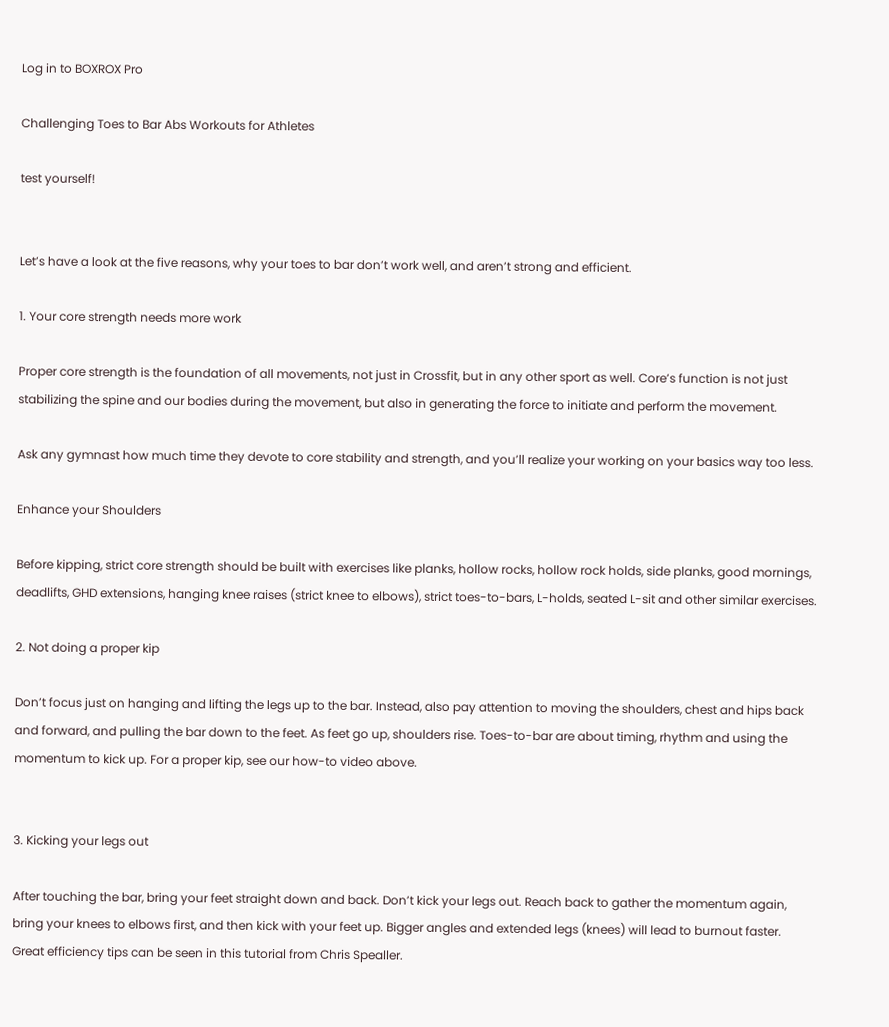Log in to BOXROX Pro

Challenging Toes to Bar Abs Workouts for Athletes

test yourself!


Let’s have a look at the five reasons, why your toes to bar don’t work well, and aren’t strong and efficient.

1. Your core strength needs more work

Proper core strength is the foundation of all movements, not just in Crossfit, but in any other sport as well. Core’s function is not just stabilizing the spine and our bodies during the movement, but also in generating the force to initiate and perform the movement.

Ask any gymnast how much time they devote to core stability and strength, and you’ll realize your working on your basics way too less.

Enhance your Shoulders

Before kipping, strict core strength should be built with exercises like planks, hollow rocks, hollow rock holds, side planks, good mornings, deadlifts, GHD extensions, hanging knee raises (strict knee to elbows), strict toes-to-bars, L-holds, seated L-sit and other similar exercises.

2. Not doing a proper kip

Don’t focus just on hanging and lifting the legs up to the bar. Instead, also pay attention to moving the shoulders, chest and hips back and forward, and pulling the bar down to the feet. As feet go up, shoulders rise. Toes-to-bar are about timing, rhythm and using the momentum to kick up. For a proper kip, see our how-to video above.


3. Kicking your legs out

After touching the bar, bring your feet straight down and back. Don’t kick your legs out. Reach back to gather the momentum again, bring your knees to elbows first, and then kick with your feet up. Bigger angles and extended legs (knees) will lead to burnout faster. Great efficiency tips can be seen in this tutorial from Chris Spealler.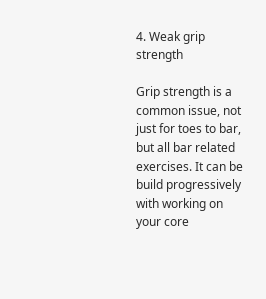4. Weak grip strength

Grip strength is a common issue, not just for toes to bar, but all bar related exercises. It can be build progressively with working on your core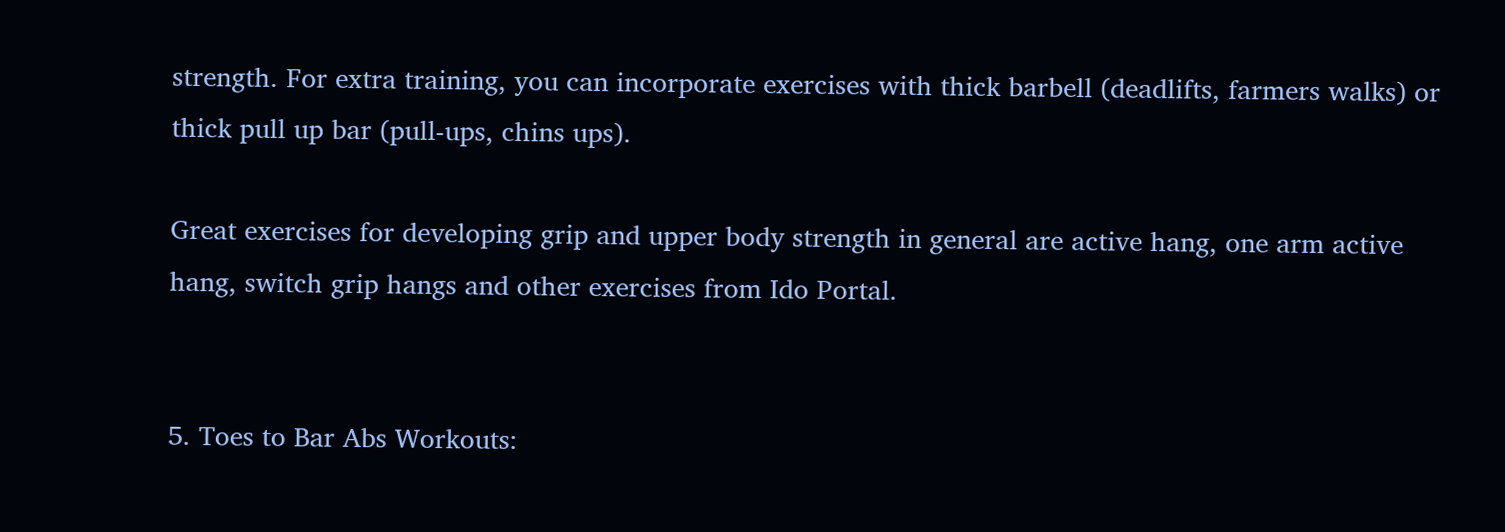strength. For extra training, you can incorporate exercises with thick barbell (deadlifts, farmers walks) or thick pull up bar (pull-ups, chins ups).

Great exercises for developing grip and upper body strength in general are active hang, one arm active hang, switch grip hangs and other exercises from Ido Portal.


5. Toes to Bar Abs Workouts: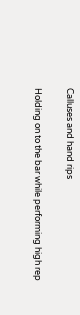Calluses and hand rips

Holding on to the bar while performing high rep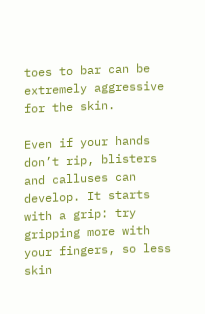toes to bar can be extremely aggressive for the skin.

Even if your hands don’t rip, blisters and calluses can develop. It starts with a grip: try gripping more with your fingers, so less skin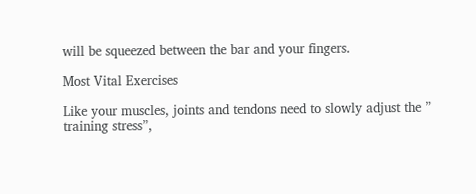will be squeezed between the bar and your fingers.

Most Vital Exercises

Like your muscles, joints and tendons need to slowly adjust the ” training stress”,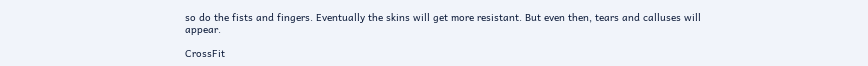so do the fists and fingers. Eventually the skins will get more resistant. But even then, tears and calluses will appear.

CrossFit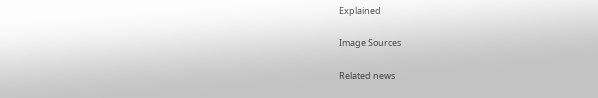Explained

Image Sources

Related news